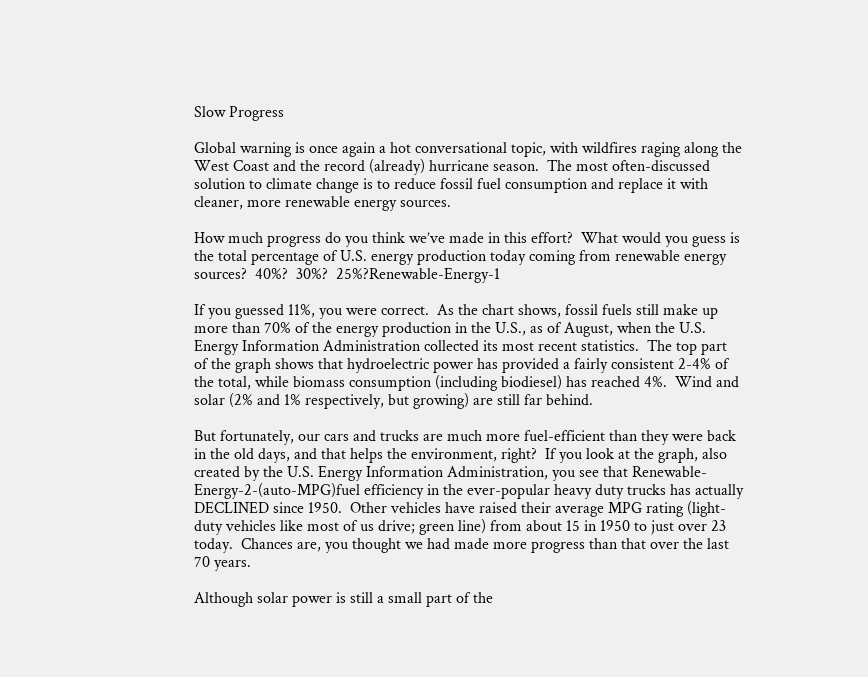Slow Progress

Global warning is once again a hot conversational topic, with wildfires raging along the West Coast and the record (already) hurricane season.  The most often-discussed solution to climate change is to reduce fossil fuel consumption and replace it with cleaner, more renewable energy sources.

How much progress do you think we’ve made in this effort?  What would you guess is the total percentage of U.S. energy production today coming from renewable energy sources?  40%?  30%?  25%?Renewable-Energy-1

If you guessed 11%, you were correct.  As the chart shows, fossil fuels still make up more than 70% of the energy production in the U.S., as of August, when the U.S. Energy Information Administration collected its most recent statistics.  The top part of the graph shows that hydroelectric power has provided a fairly consistent 2-4% of the total, while biomass consumption (including biodiesel) has reached 4%.  Wind and solar (2% and 1% respectively, but growing) are still far behind.

But fortunately, our cars and trucks are much more fuel-efficient than they were back in the old days, and that helps the environment, right?  If you look at the graph, also created by the U.S. Energy Information Administration, you see that Renewable-Energy-2-(auto-MPG)fuel efficiency in the ever-popular heavy duty trucks has actually DECLINED since 1950.  Other vehicles have raised their average MPG rating (light-duty vehicles like most of us drive; green line) from about 15 in 1950 to just over 23 today.  Chances are, you thought we had made more progress than that over the last 70 years.

Although solar power is still a small part of the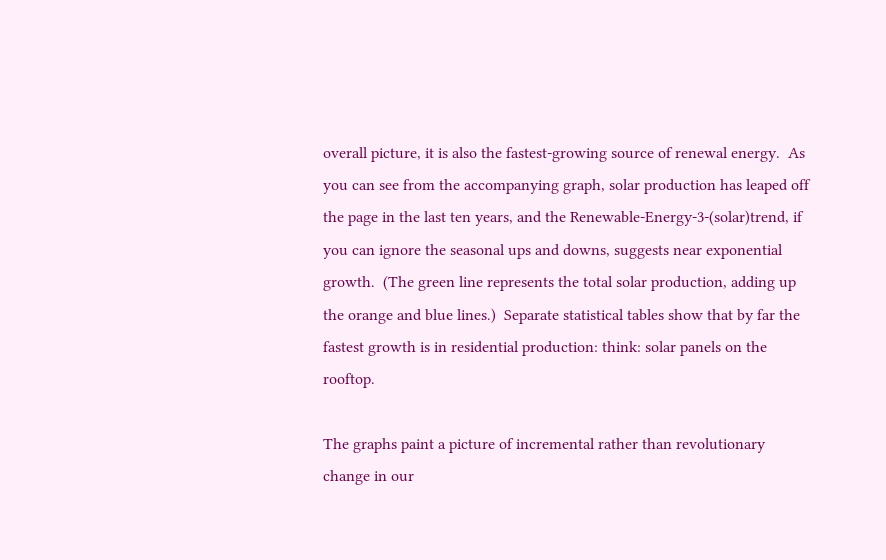overall picture, it is also the fastest-growing source of renewal energy.  As you can see from the accompanying graph, solar production has leaped off the page in the last ten years, and the Renewable-Energy-3-(solar)trend, if you can ignore the seasonal ups and downs, suggests near exponential growth.  (The green line represents the total solar production, adding up the orange and blue lines.)  Separate statistical tables show that by far the fastest growth is in residential production: think: solar panels on the rooftop.

The graphs paint a picture of incremental rather than revolutionary change in our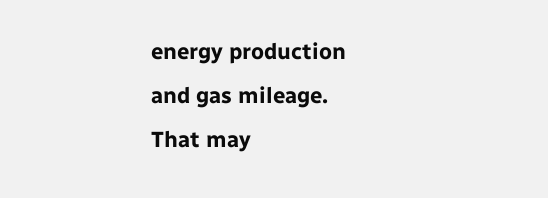energy production and gas mileage.  That may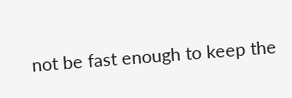not be fast enough to keep the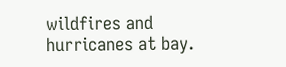wildfires and hurricanes at bay.